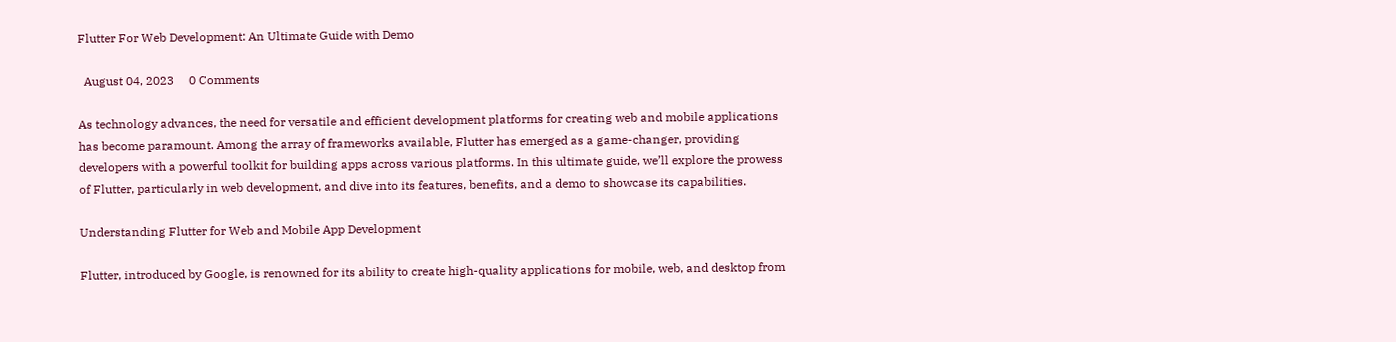Flutter For Web Development: An Ultimate Guide with Demo

  August 04, 2023     0 Comments

As technology advances, the need for versatile and efficient development platforms for creating web and mobile applications has become paramount. Among the array of frameworks available, Flutter has emerged as a game-changer, providing developers with a powerful toolkit for building apps across various platforms. In this ultimate guide, we’ll explore the prowess of Flutter, particularly in web development, and dive into its features, benefits, and a demo to showcase its capabilities.

Understanding Flutter for Web and Mobile App Development

Flutter, introduced by Google, is renowned for its ability to create high-quality applications for mobile, web, and desktop from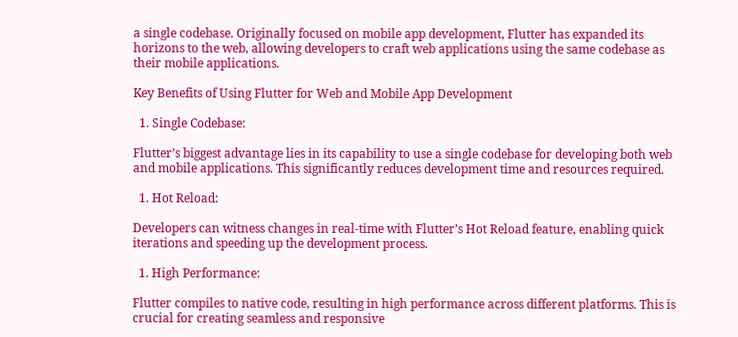a single codebase. Originally focused on mobile app development, Flutter has expanded its horizons to the web, allowing developers to craft web applications using the same codebase as their mobile applications.

Key Benefits of Using Flutter for Web and Mobile App Development

  1. Single Codebase:

Flutter’s biggest advantage lies in its capability to use a single codebase for developing both web and mobile applications. This significantly reduces development time and resources required.

  1. Hot Reload:

Developers can witness changes in real-time with Flutter’s Hot Reload feature, enabling quick iterations and speeding up the development process.

  1. High Performance:

Flutter compiles to native code, resulting in high performance across different platforms. This is crucial for creating seamless and responsive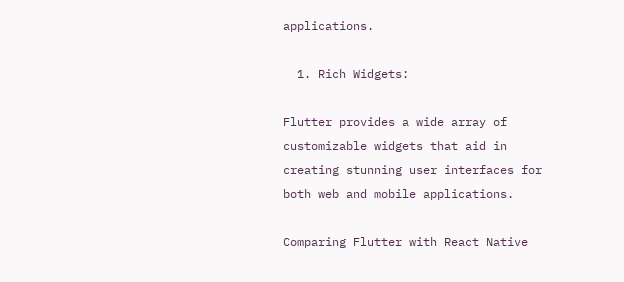applications.

  1. Rich Widgets:

Flutter provides a wide array of customizable widgets that aid in creating stunning user interfaces for both web and mobile applications.

Comparing Flutter with React Native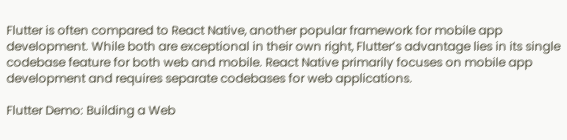Flutter is often compared to React Native, another popular framework for mobile app development. While both are exceptional in their own right, Flutter’s advantage lies in its single codebase feature for both web and mobile. React Native primarily focuses on mobile app development and requires separate codebases for web applications.

Flutter Demo: Building a Web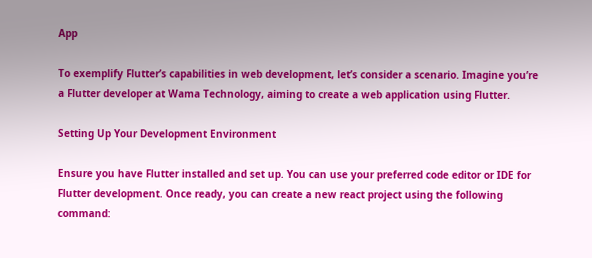App

To exemplify Flutter’s capabilities in web development, let’s consider a scenario. Imagine you’re a Flutter developer at Wama Technology, aiming to create a web application using Flutter.

Setting Up Your Development Environment

Ensure you have Flutter installed and set up. You can use your preferred code editor or IDE for Flutter development. Once ready, you can create a new react project using the following command: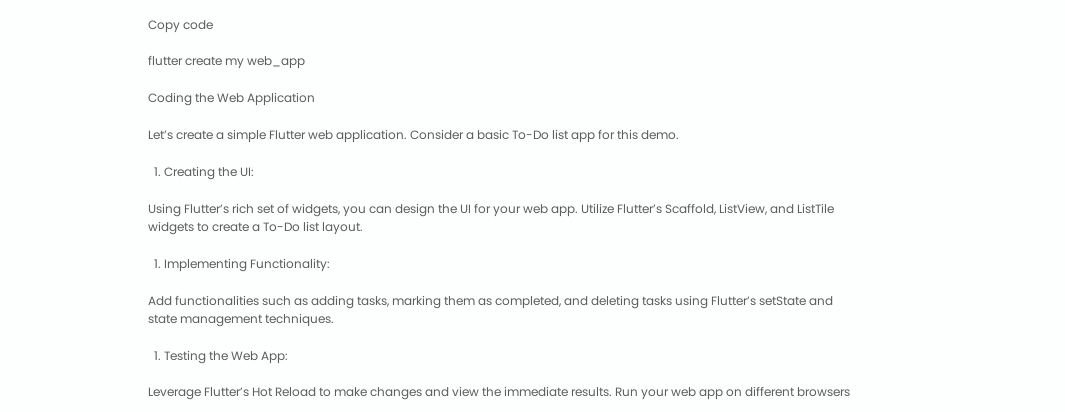Copy code

flutter create my web_app

Coding the Web Application

Let’s create a simple Flutter web application. Consider a basic To-Do list app for this demo.

  1. Creating the UI:

Using Flutter’s rich set of widgets, you can design the UI for your web app. Utilize Flutter’s Scaffold, ListView, and ListTile widgets to create a To-Do list layout.

  1. Implementing Functionality:

Add functionalities such as adding tasks, marking them as completed, and deleting tasks using Flutter’s setState and state management techniques.

  1. Testing the Web App:

Leverage Flutter’s Hot Reload to make changes and view the immediate results. Run your web app on different browsers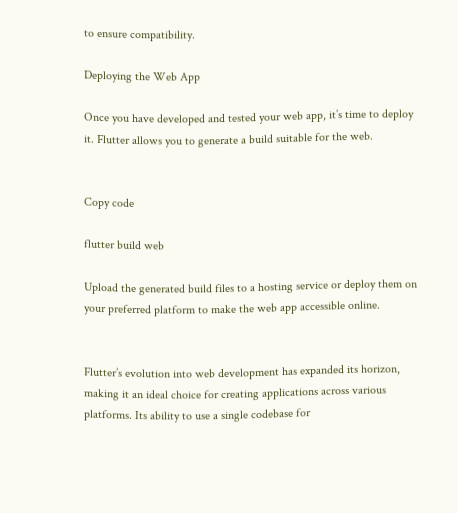to ensure compatibility.

Deploying the Web App

Once you have developed and tested your web app, it’s time to deploy it. Flutter allows you to generate a build suitable for the web.


Copy code

flutter build web

Upload the generated build files to a hosting service or deploy them on your preferred platform to make the web app accessible online.


Flutter’s evolution into web development has expanded its horizon, making it an ideal choice for creating applications across various platforms. Its ability to use a single codebase for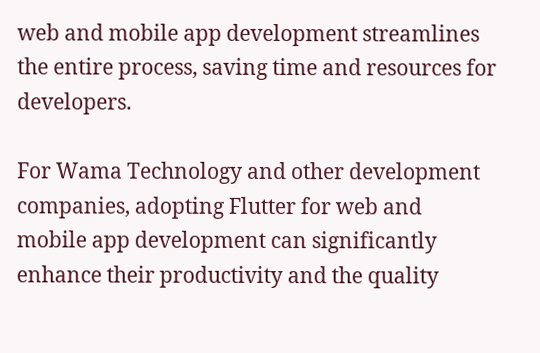web and mobile app development streamlines the entire process, saving time and resources for developers.

For Wama Technology and other development companies, adopting Flutter for web and mobile app development can significantly enhance their productivity and the quality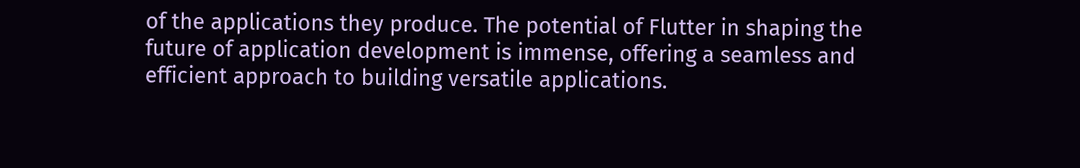of the applications they produce. The potential of Flutter in shaping the future of application development is immense, offering a seamless and efficient approach to building versatile applications.